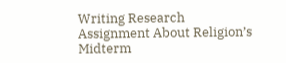Writing Research Assignment About Religion’s Midterm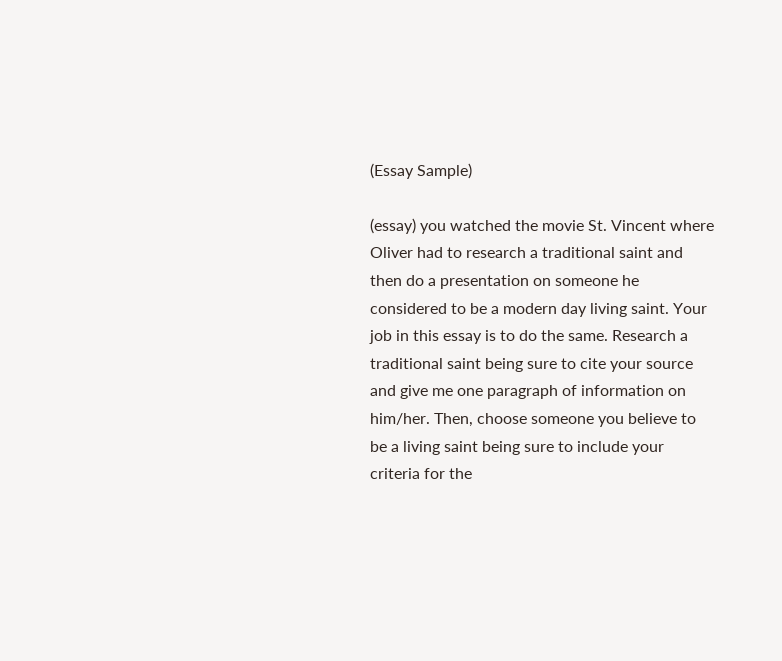(Essay Sample)

(essay) you watched the movie St. Vincent where Oliver had to research a traditional saint and then do a presentation on someone he considered to be a modern day living saint. Your job in this essay is to do the same. Research a traditional saint being sure to cite your source and give me one paragraph of information on him/her. Then, choose someone you believe to be a living saint being sure to include your criteria for the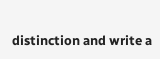distinction and write a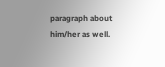paragraph about him/her as well.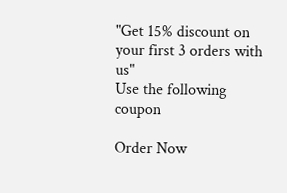"Get 15% discount on your first 3 orders with us"
Use the following coupon

Order Now